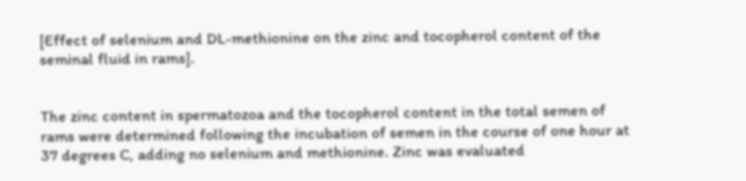[Effect of selenium and DL-methionine on the zinc and tocopherol content of the seminal fluid in rams].


The zinc content in spermatozoa and the tocopherol content in the total semen of rams were determined following the incubation of semen in the course of one hour at 37 degrees C, adding no selenium and methionine. Zinc was evaluated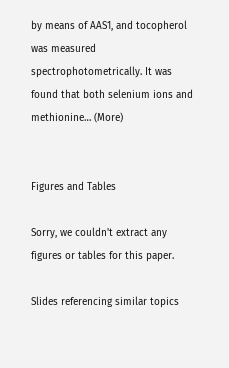by means of AAS1, and tocopherol was measured spectrophotometrically. It was found that both selenium ions and methionine… (More)


Figures and Tables

Sorry, we couldn't extract any figures or tables for this paper.

Slides referencing similar topics